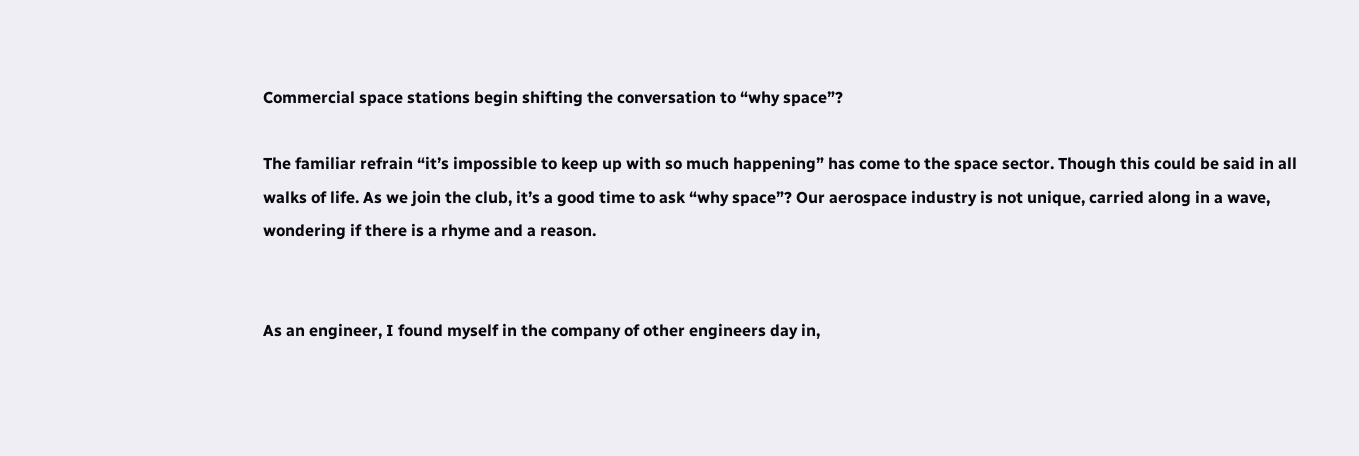Commercial space stations begin shifting the conversation to “why space”?

The familiar refrain “it’s impossible to keep up with so much happening” has come to the space sector. Though this could be said in all walks of life. As we join the club, it’s a good time to ask “why space”? Our aerospace industry is not unique, carried along in a wave, wondering if there is a rhyme and a reason.


As an engineer, I found myself in the company of other engineers day in,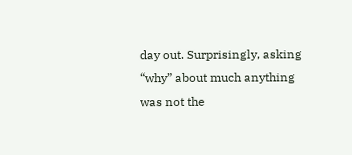day out. Surprisingly, asking “why” about much anything was not the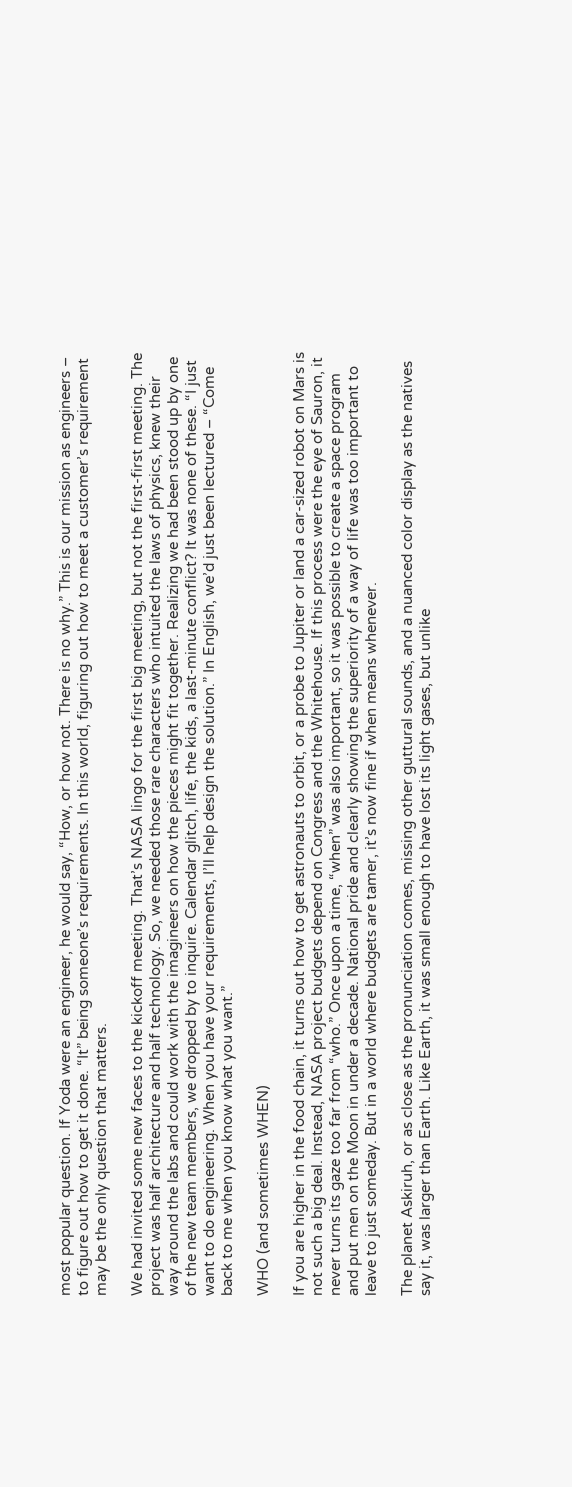most popular question. If Yoda were an engineer, he would say, “How, or how not. There is no why.” This is our mission as engineers – to figure out how to get it done. “It” being someone’s requirements. In this world, figuring out how to meet a customer’s requirement may be the only question that matters.

We had invited some new faces to the kickoff meeting. That’s NASA lingo for the first big meeting, but not the first-first meeting. The project was half architecture and half technology. So, we needed those rare characters who intuited the laws of physics, knew their way around the labs and could work with the imagineers on how the pieces might fit together. Realizing we had been stood up by one of the new team members, we dropped by to inquire. Calendar glitch, life, the kids, a last-minute conflict? It was none of these. “I just want to do engineering. When you have your requirements, I’ll help design the solution.” In English, we’d just been lectured – “Come back to me when you know what you want.”

WHO (and sometimes WHEN)

If you are higher in the food chain, it turns out how to get astronauts to orbit, or a probe to Jupiter or land a car-sized robot on Mars is not such a big deal. Instead, NASA project budgets depend on Congress and the Whitehouse. If this process were the eye of Sauron, it never turns its gaze too far from “who.” Once upon a time, “when” was also important, so it was possible to create a space program and put men on the Moon in under a decade. National pride and clearly showing the superiority of a way of life was too important to leave to just someday. But in a world where budgets are tamer, it’s now fine if when means whenever.

The planet Askiruh, or as close as the pronunciation comes, missing other guttural sounds, and a nuanced color display as the natives say it, was larger than Earth. Like Earth, it was small enough to have lost its light gases, but unlike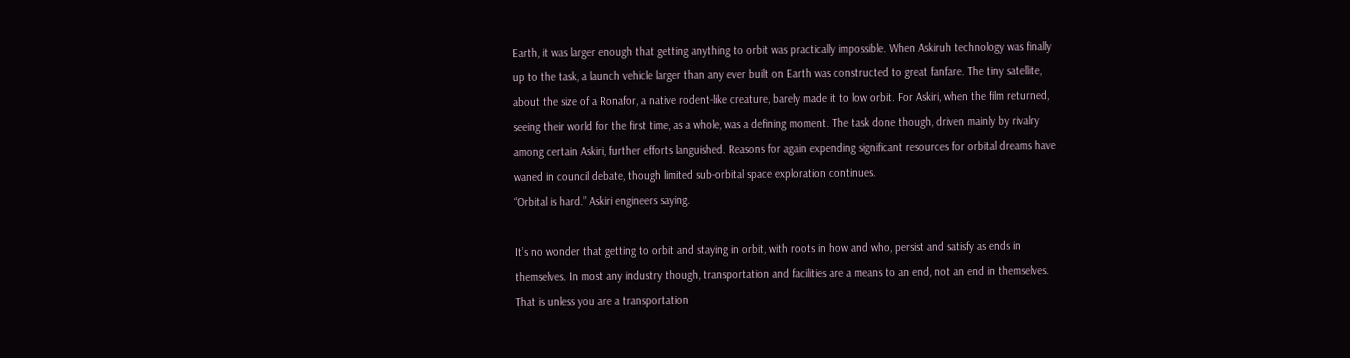Earth, it was larger enough that getting anything to orbit was practically impossible. When Askiruh technology was finally up to the task, a launch vehicle larger than any ever built on Earth was constructed to great fanfare. The tiny satellite, about the size of a Ronafor, a native rodent-like creature, barely made it to low orbit. For Askiri, when the film returned, seeing their world for the first time, as a whole, was a defining moment. The task done though, driven mainly by rivalry among certain Askiri, further efforts languished. Reasons for again expending significant resources for orbital dreams have waned in council debate, though limited sub-orbital space exploration continues.
“Orbital is hard.” Askiri engineers saying.

It’s no wonder that getting to orbit and staying in orbit, with roots in how and who, persist and satisfy as ends in themselves. In most any industry though, transportation and facilities are a means to an end, not an end in themselves. That is unless you are a transportation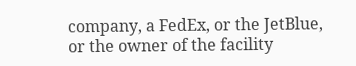company, a FedEx, or the JetBlue, or the owner of the facility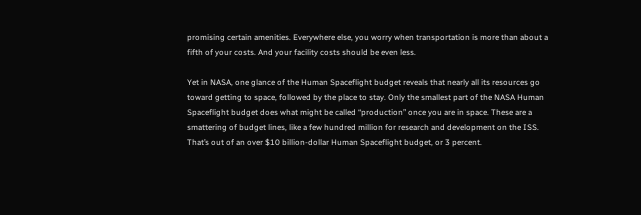promising certain amenities. Everywhere else, you worry when transportation is more than about a fifth of your costs. And your facility costs should be even less.

Yet in NASA, one glance of the Human Spaceflight budget reveals that nearly all its resources go toward getting to space, followed by the place to stay. Only the smallest part of the NASA Human Spaceflight budget does what might be called “production” once you are in space. These are a smattering of budget lines, like a few hundred million for research and development on the ISS. That’s out of an over $10 billion-dollar Human Spaceflight budget, or 3 percent.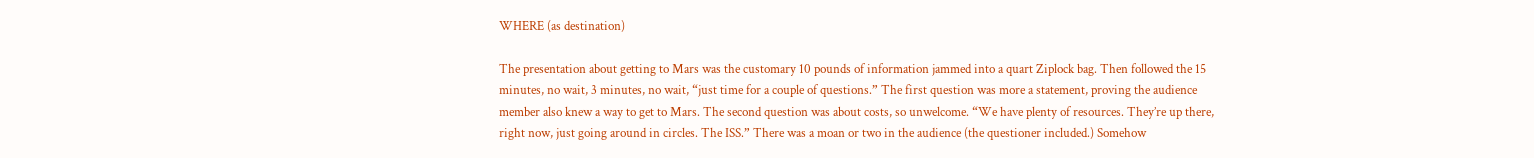WHERE (as destination)

The presentation about getting to Mars was the customary 10 pounds of information jammed into a quart Ziplock bag. Then followed the 15 minutes, no wait, 3 minutes, no wait, “just time for a couple of questions.” The first question was more a statement, proving the audience member also knew a way to get to Mars. The second question was about costs, so unwelcome. “We have plenty of resources. They’re up there, right now, just going around in circles. The ISS.” There was a moan or two in the audience (the questioner included.) Somehow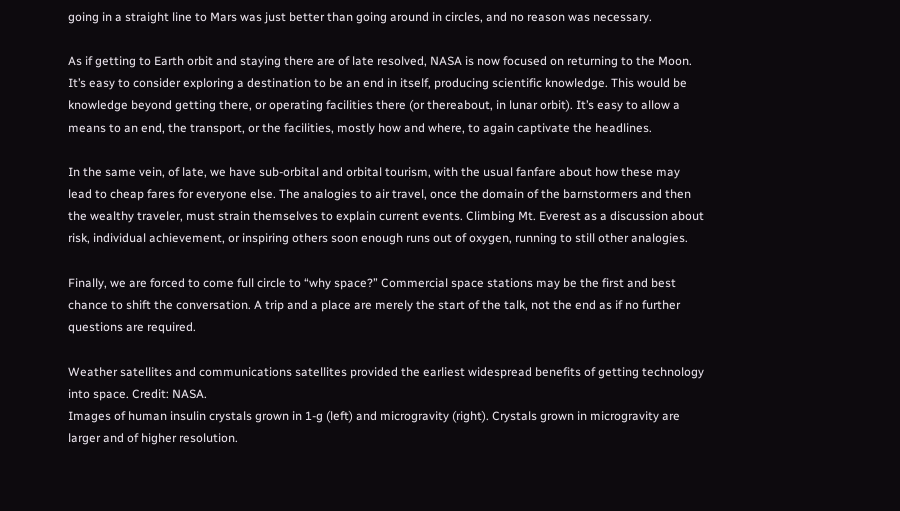going in a straight line to Mars was just better than going around in circles, and no reason was necessary.

As if getting to Earth orbit and staying there are of late resolved, NASA is now focused on returning to the Moon. It’s easy to consider exploring a destination to be an end in itself, producing scientific knowledge. This would be knowledge beyond getting there, or operating facilities there (or thereabout, in lunar orbit). It’s easy to allow a means to an end, the transport, or the facilities, mostly how and where, to again captivate the headlines.

In the same vein, of late, we have sub-orbital and orbital tourism, with the usual fanfare about how these may lead to cheap fares for everyone else. The analogies to air travel, once the domain of the barnstormers and then the wealthy traveler, must strain themselves to explain current events. Climbing Mt. Everest as a discussion about risk, individual achievement, or inspiring others soon enough runs out of oxygen, running to still other analogies.

Finally, we are forced to come full circle to “why space?” Commercial space stations may be the first and best chance to shift the conversation. A trip and a place are merely the start of the talk, not the end as if no further questions are required.

Weather satellites and communications satellites provided the earliest widespread benefits of getting technology into space. Credit: NASA.
Images of human insulin crystals grown in 1-g (left) and microgravity (right). Crystals grown in microgravity are larger and of higher resolution.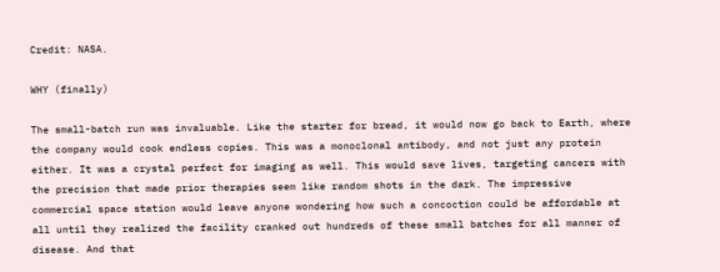Credit: NASA.

WHY (finally)

The small-batch run was invaluable. Like the starter for bread, it would now go back to Earth, where the company would cook endless copies. This was a monoclonal antibody, and not just any protein either. It was a crystal perfect for imaging as well. This would save lives, targeting cancers with the precision that made prior therapies seem like random shots in the dark. The impressive commercial space station would leave anyone wondering how such a concoction could be affordable at all until they realized the facility cranked out hundreds of these small batches for all manner of disease. And that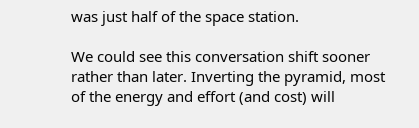was just half of the space station.

We could see this conversation shift sooner rather than later. Inverting the pyramid, most of the energy and effort (and cost) will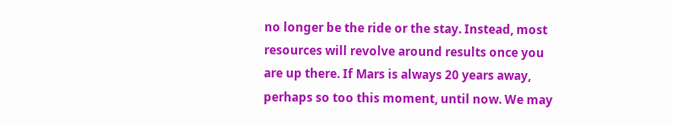no longer be the ride or the stay. Instead, most resources will revolve around results once you are up there. If Mars is always 20 years away, perhaps so too this moment, until now. We may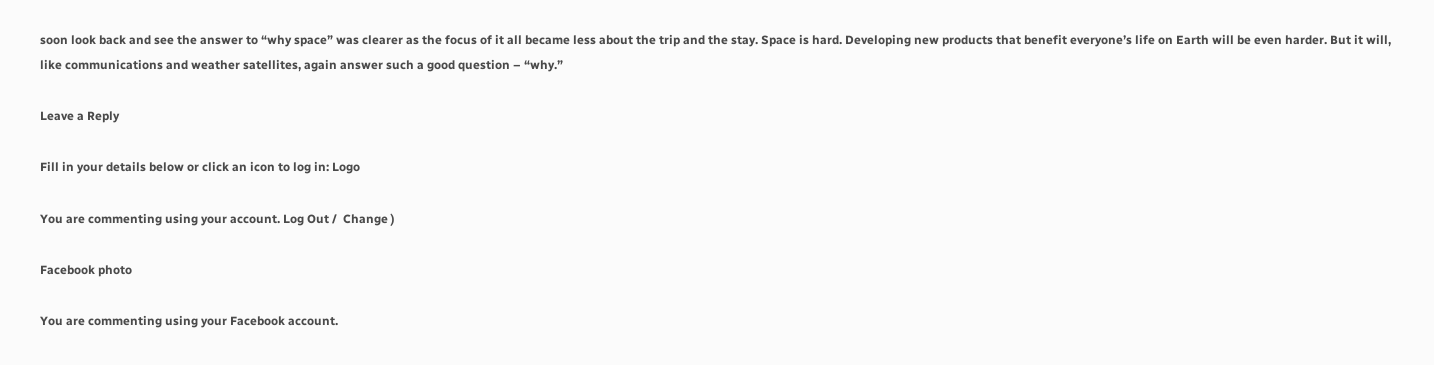soon look back and see the answer to “why space” was clearer as the focus of it all became less about the trip and the stay. Space is hard. Developing new products that benefit everyone’s life on Earth will be even harder. But it will, like communications and weather satellites, again answer such a good question – “why.”

Leave a Reply

Fill in your details below or click an icon to log in: Logo

You are commenting using your account. Log Out /  Change )

Facebook photo

You are commenting using your Facebook account.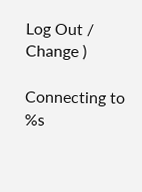Log Out /  Change )

Connecting to %s